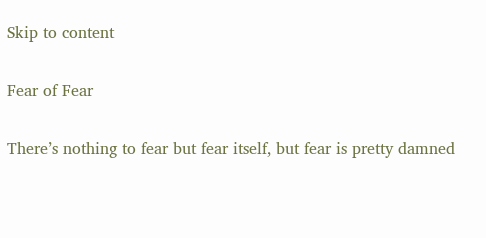Skip to content

Fear of Fear

There’s nothing to fear but fear itself, but fear is pretty damned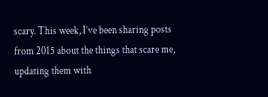scary. This week, I’ve been sharing posts from 2015 about the things that scare me, updating them with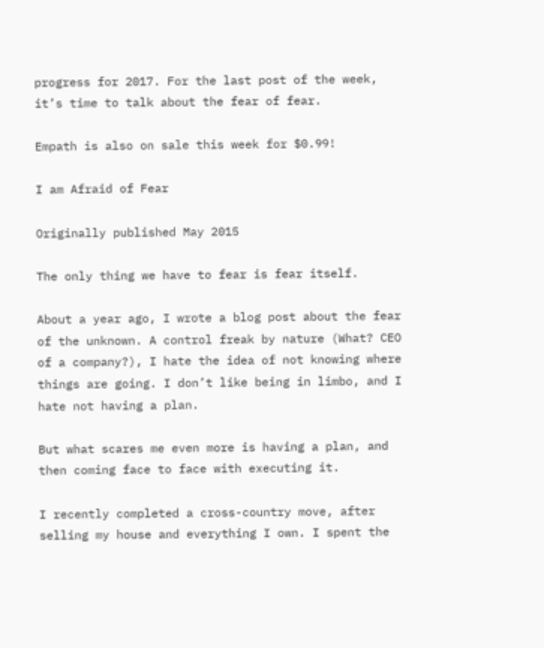progress for 2017. For the last post of the week, it’s time to talk about the fear of fear.

Empath is also on sale this week for $0.99!

I am Afraid of Fear

Originally published May 2015

The only thing we have to fear is fear itself.

About a year ago, I wrote a blog post about the fear of the unknown. A control freak by nature (What? CEO of a company?), I hate the idea of not knowing where things are going. I don’t like being in limbo, and I hate not having a plan.

But what scares me even more is having a plan, and then coming face to face with executing it.

I recently completed a cross-country move, after selling my house and everything I own. I spent the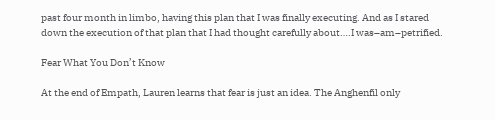past four month in limbo, having this plan that I was finally executing. And as I stared down the execution of that plan that I had thought carefully about….I was–am–petrified.

Fear What You Don’t Know

At the end of Empath, Lauren learns that fear is just an idea. The Anghenfil only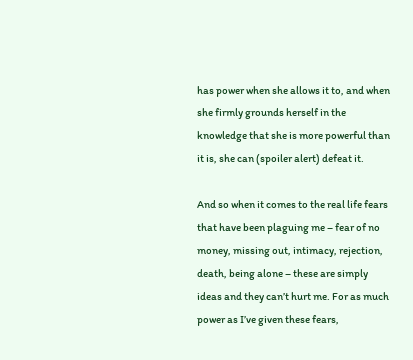has power when she allows it to, and when she firmly grounds herself in the knowledge that she is more powerful than it is, she can (spoiler alert) defeat it.

And so when it comes to the real life fears that have been plaguing me – fear of no money, missing out, intimacy, rejection, death, being alone – these are simply ideas and they can’t hurt me. For as much power as I’ve given these fears,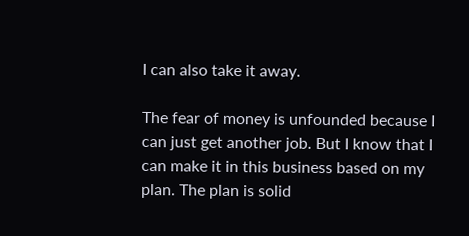I can also take it away.

The fear of money is unfounded because I can just get another job. But I know that I can make it in this business based on my plan. The plan is solid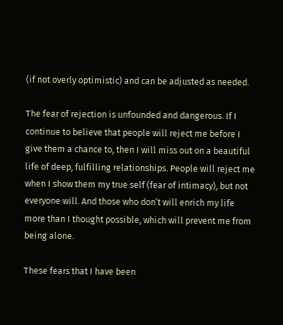(if not overly optimistic) and can be adjusted as needed.

The fear of rejection is unfounded and dangerous. If I continue to believe that people will reject me before I give them a chance to, then I will miss out on a beautiful life of deep, fulfilling relationships. People will reject me when I show them my true self (fear of intimacy), but not everyone will. And those who don’t will enrich my life more than I thought possible, which will prevent me from being alone.

These fears that I have been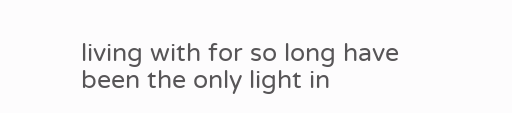living with for so long have been the only light in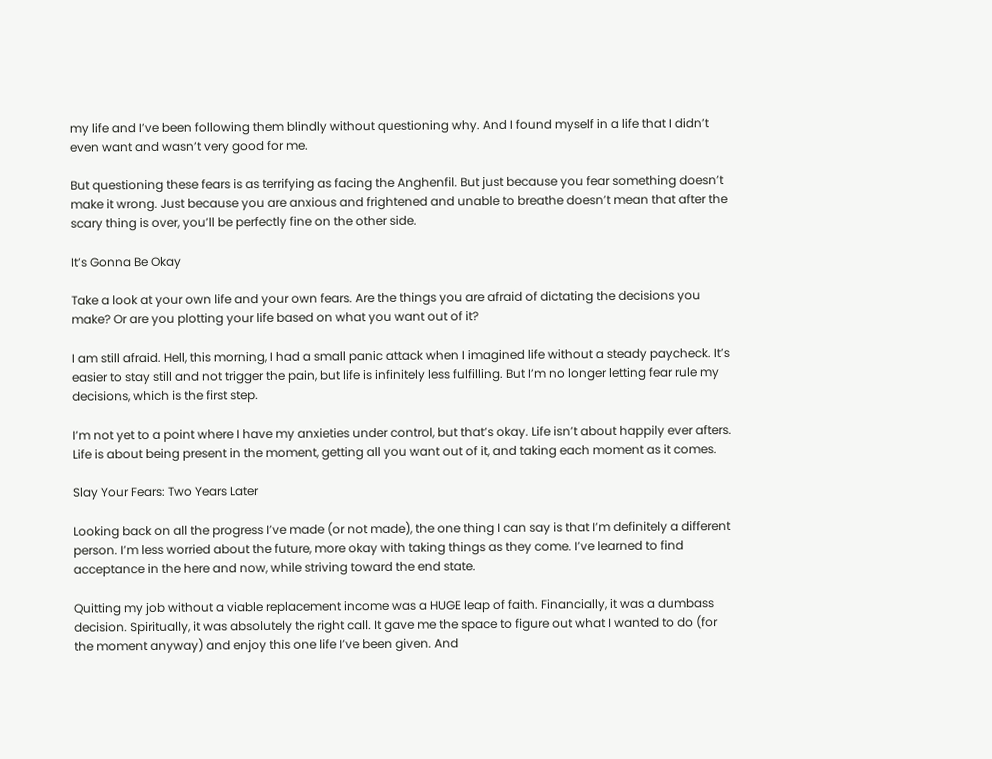my life and I’ve been following them blindly without questioning why. And I found myself in a life that I didn’t even want and wasn’t very good for me.

But questioning these fears is as terrifying as facing the Anghenfil. But just because you fear something doesn’t make it wrong. Just because you are anxious and frightened and unable to breathe doesn’t mean that after the scary thing is over, you’ll be perfectly fine on the other side.

It’s Gonna Be Okay

Take a look at your own life and your own fears. Are the things you are afraid of dictating the decisions you make? Or are you plotting your life based on what you want out of it?

I am still afraid. Hell, this morning, I had a small panic attack when I imagined life without a steady paycheck. It’s easier to stay still and not trigger the pain, but life is infinitely less fulfilling. But I’m no longer letting fear rule my decisions, which is the first step.

I’m not yet to a point where I have my anxieties under control, but that’s okay. Life isn’t about happily ever afters. Life is about being present in the moment, getting all you want out of it, and taking each moment as it comes.

Slay Your Fears: Two Years Later

Looking back on all the progress I’ve made (or not made), the one thing I can say is that I’m definitely a different person. I’m less worried about the future, more okay with taking things as they come. I’ve learned to find acceptance in the here and now, while striving toward the end state.

Quitting my job without a viable replacement income was a HUGE leap of faith. Financially, it was a dumbass decision. Spiritually, it was absolutely the right call. It gave me the space to figure out what I wanted to do (for the moment anyway) and enjoy this one life I’ve been given. And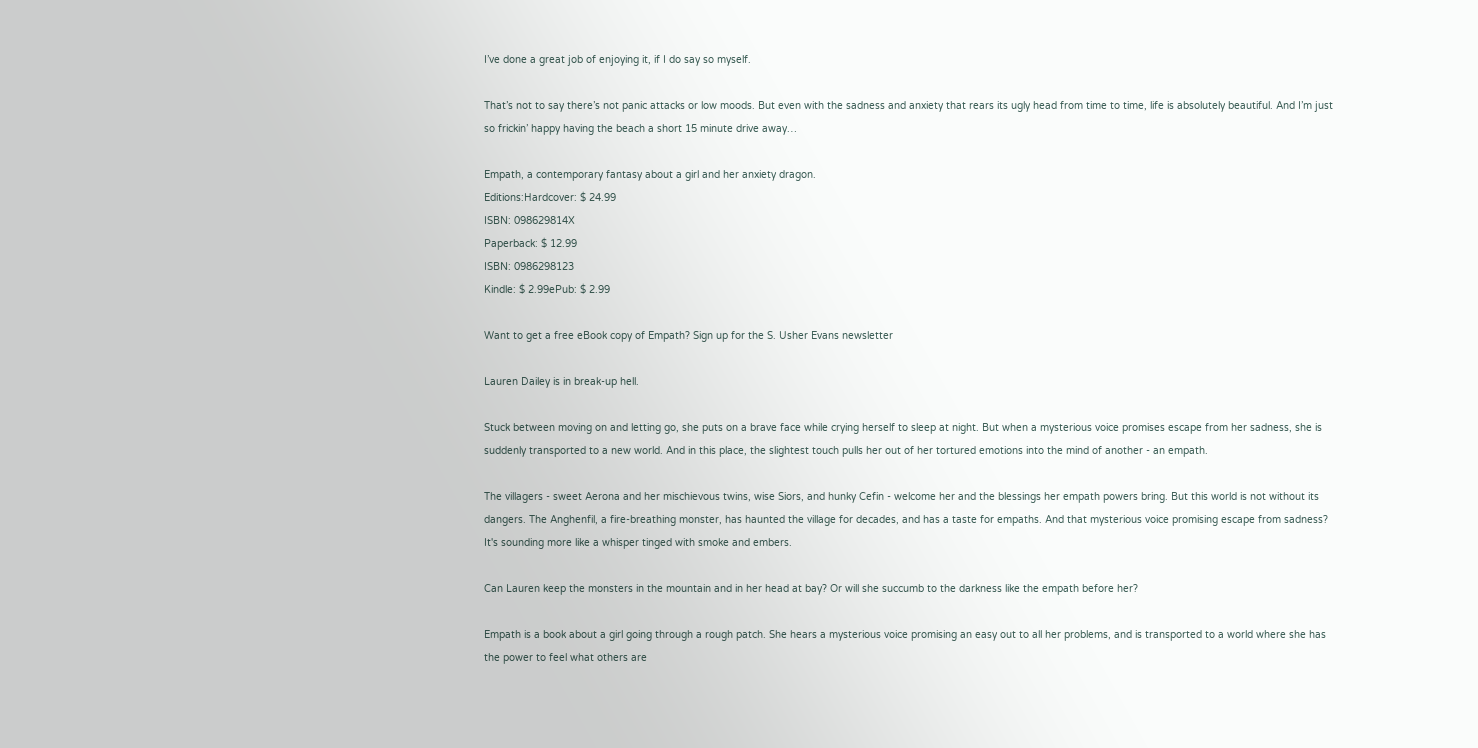I’ve done a great job of enjoying it, if I do say so myself.

That’s not to say there’s not panic attacks or low moods. But even with the sadness and anxiety that rears its ugly head from time to time, life is absolutely beautiful. And I’m just so frickin’ happy having the beach a short 15 minute drive away…

Empath, a contemporary fantasy about a girl and her anxiety dragon.
Editions:Hardcover: $ 24.99
ISBN: 098629814X
Paperback: $ 12.99
ISBN: 0986298123
Kindle: $ 2.99ePub: $ 2.99

Want to get a free eBook copy of Empath? Sign up for the S. Usher Evans newsletter

Lauren Dailey is in break-up hell.

Stuck between moving on and letting go, she puts on a brave face while crying herself to sleep at night. But when a mysterious voice promises escape from her sadness, she is suddenly transported to a new world. And in this place, the slightest touch pulls her out of her tortured emotions into the mind of another - an empath.

The villagers - sweet Aerona and her mischievous twins, wise Siors, and hunky Cefin - welcome her and the blessings her empath powers bring. But this world is not without its dangers. The Anghenfil, a fire-breathing monster, has haunted the village for decades, and has a taste for empaths. And that mysterious voice promising escape from sadness? It's sounding more like a whisper tinged with smoke and embers.

Can Lauren keep the monsters in the mountain and in her head at bay? Or will she succumb to the darkness like the empath before her?

Empath is a book about a girl going through a rough patch. She hears a mysterious voice promising an easy out to all her problems, and is transported to a world where she has the power to feel what others are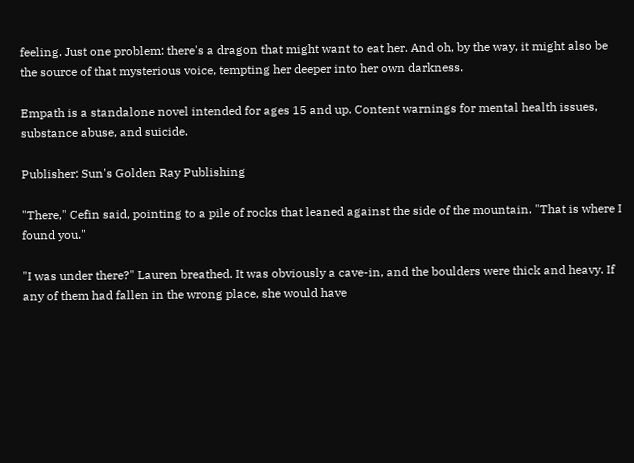feeling. Just one problem: there's a dragon that might want to eat her. And oh, by the way, it might also be the source of that mysterious voice, tempting her deeper into her own darkness.

Empath is a standalone novel intended for ages 15 and up. Content warnings for mental health issues, substance abuse, and suicide.

Publisher: Sun's Golden Ray Publishing

"There," Cefin said, pointing to a pile of rocks that leaned against the side of the mountain. "That is where I found you."

"I was under there?" Lauren breathed. It was obviously a cave-in, and the boulders were thick and heavy. If any of them had fallen in the wrong place, she would have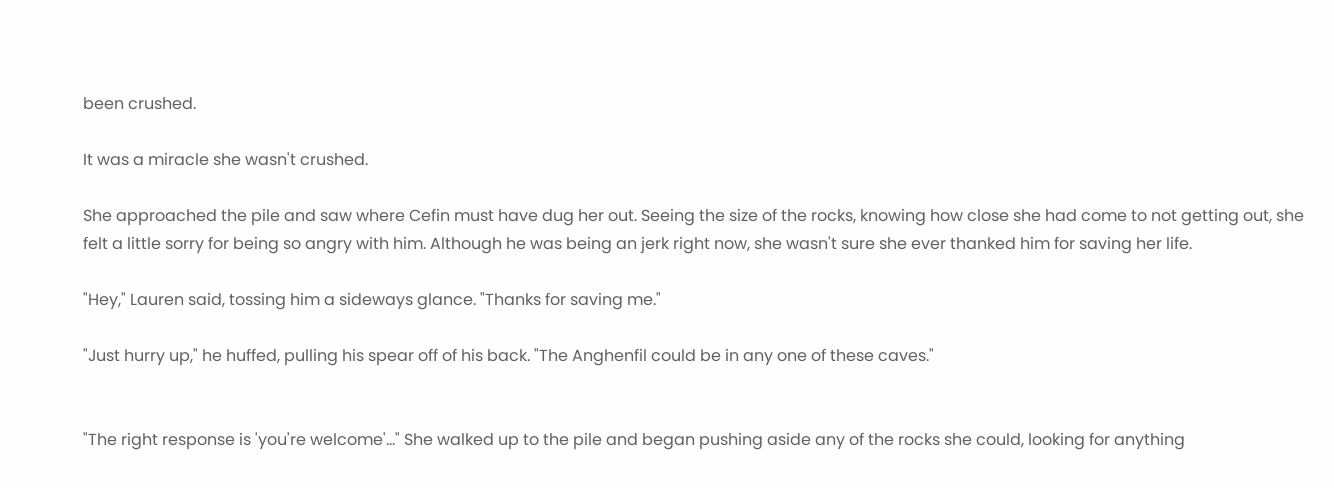been crushed.

It was a miracle she wasn't crushed.

She approached the pile and saw where Cefin must have dug her out. Seeing the size of the rocks, knowing how close she had come to not getting out, she felt a little sorry for being so angry with him. Although he was being an jerk right now, she wasn't sure she ever thanked him for saving her life.

"Hey," Lauren said, tossing him a sideways glance. "Thanks for saving me."

"Just hurry up," he huffed, pulling his spear off of his back. "The Anghenfil could be in any one of these caves."


"The right response is 'you're welcome'…" She walked up to the pile and began pushing aside any of the rocks she could, looking for anything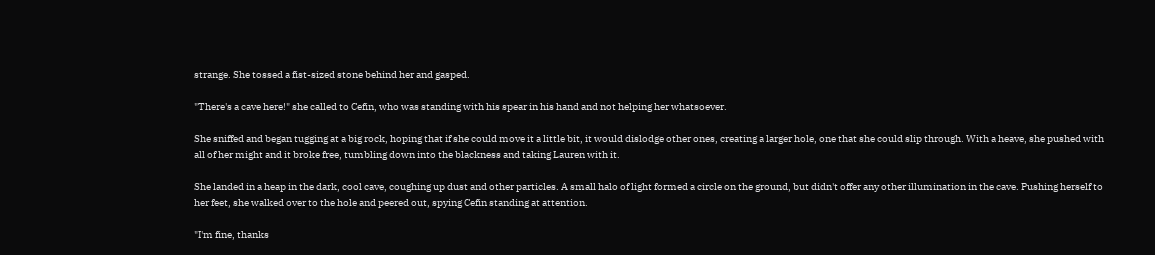strange. She tossed a fist-sized stone behind her and gasped.

"There's a cave here!" she called to Cefin, who was standing with his spear in his hand and not helping her whatsoever.

She sniffed and began tugging at a big rock, hoping that if she could move it a little bit, it would dislodge other ones, creating a larger hole, one that she could slip through. With a heave, she pushed with all of her might and it broke free, tumbling down into the blackness and taking Lauren with it.

She landed in a heap in the dark, cool cave, coughing up dust and other particles. A small halo of light formed a circle on the ground, but didn't offer any other illumination in the cave. Pushing herself to her feet, she walked over to the hole and peered out, spying Cefin standing at attention.

"I'm fine, thanks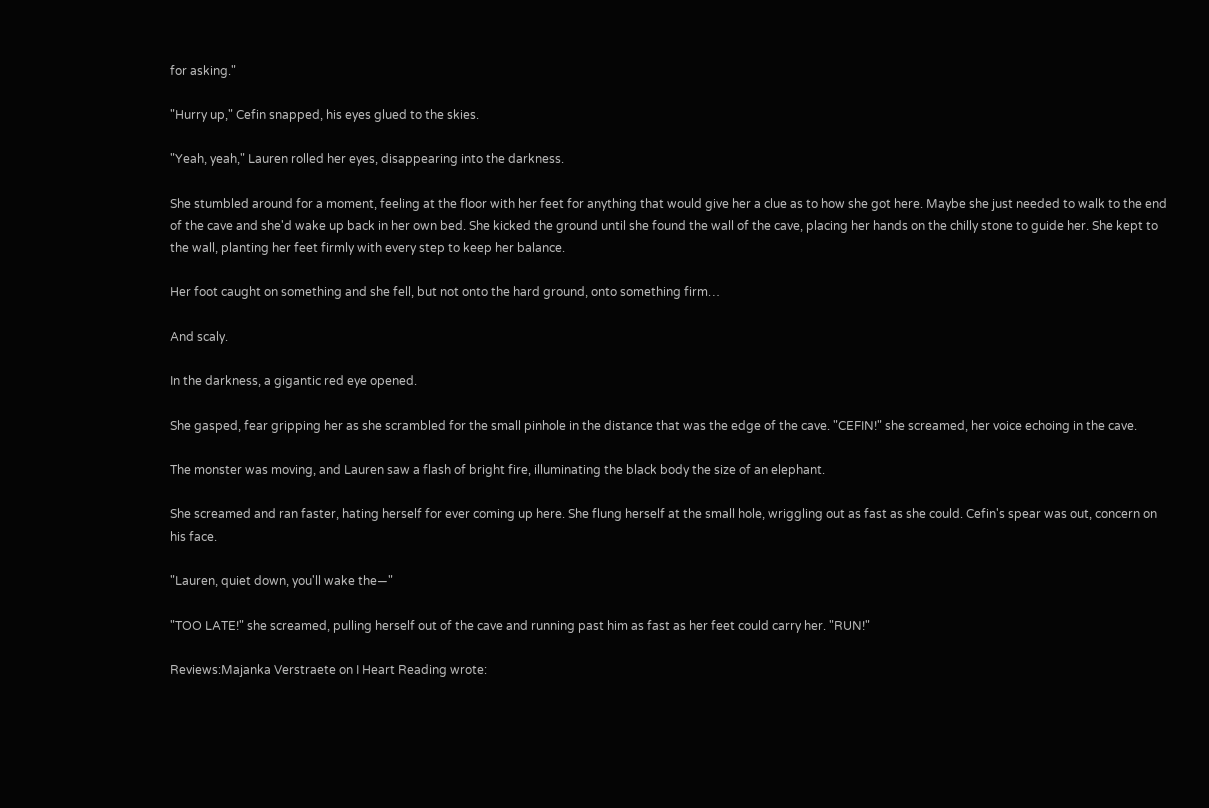for asking."

"Hurry up," Cefin snapped, his eyes glued to the skies.

"Yeah, yeah," Lauren rolled her eyes, disappearing into the darkness.

She stumbled around for a moment, feeling at the floor with her feet for anything that would give her a clue as to how she got here. Maybe she just needed to walk to the end of the cave and she'd wake up back in her own bed. She kicked the ground until she found the wall of the cave, placing her hands on the chilly stone to guide her. She kept to the wall, planting her feet firmly with every step to keep her balance.

Her foot caught on something and she fell, but not onto the hard ground, onto something firm…

And scaly.

In the darkness, a gigantic red eye opened.

She gasped, fear gripping her as she scrambled for the small pinhole in the distance that was the edge of the cave. "CEFIN!" she screamed, her voice echoing in the cave.

The monster was moving, and Lauren saw a flash of bright fire, illuminating the black body the size of an elephant.

She screamed and ran faster, hating herself for ever coming up here. She flung herself at the small hole, wriggling out as fast as she could. Cefin's spear was out, concern on his face.

"Lauren, quiet down, you'll wake the—"

"TOO LATE!" she screamed, pulling herself out of the cave and running past him as fast as her feet could carry her. "RUN!"

Reviews:Majanka Verstraete on I Heart Reading wrote: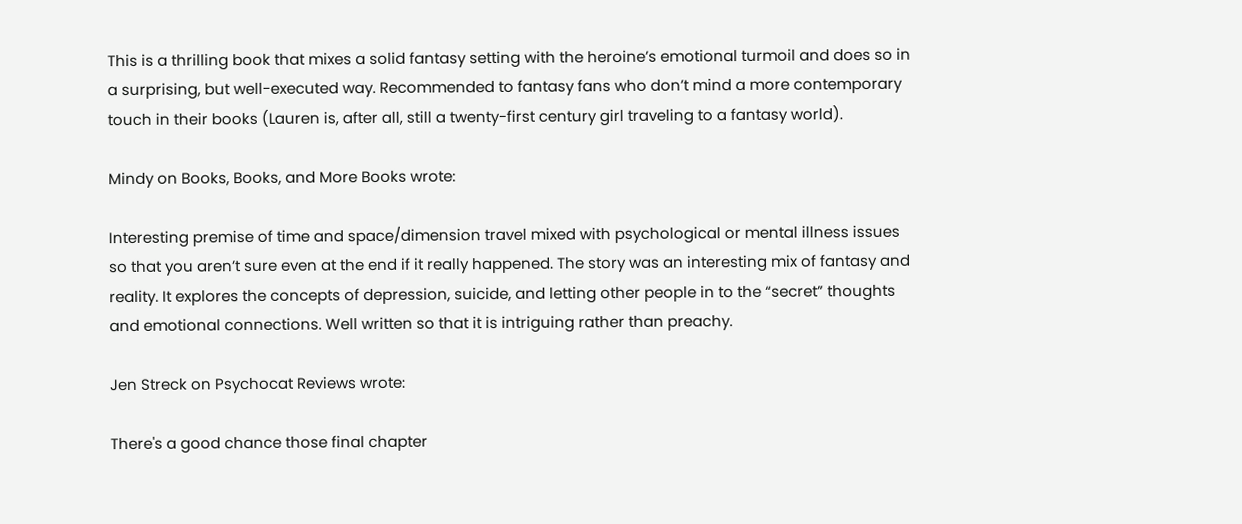This is a thrilling book that mixes a solid fantasy setting with the heroine’s emotional turmoil and does so in a surprising, but well-executed way. Recommended to fantasy fans who don’t mind a more contemporary touch in their books (Lauren is, after all, still a twenty-first century girl traveling to a fantasy world).

Mindy on Books, Books, and More Books wrote:

Interesting premise of time and space/dimension travel mixed with psychological or mental illness issues so that you aren’t sure even at the end if it really happened. The story was an interesting mix of fantasy and reality. It explores the concepts of depression, suicide, and letting other people in to the “secret” thoughts and emotional connections. Well written so that it is intriguing rather than preachy.

Jen Streck on Psychocat Reviews wrote:

There's a good chance those final chapter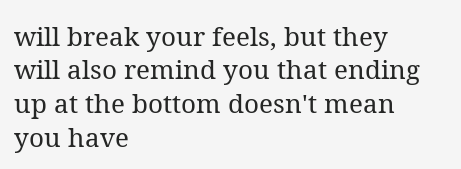will break your feels, but they will also remind you that ending up at the bottom doesn't mean you have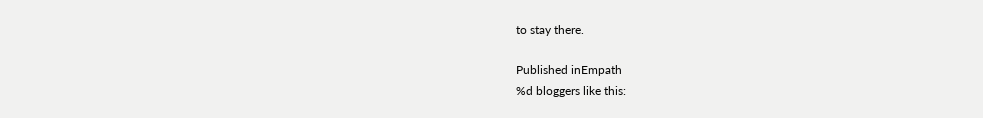to stay there.

Published inEmpath
%d bloggers like this: